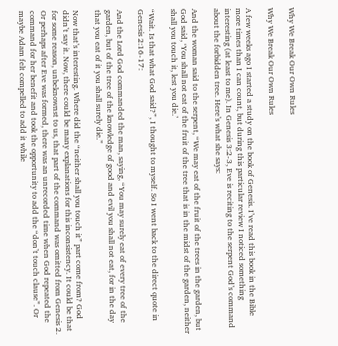Why We Break Our Own Rules

Why We Break Our Own Rules

A few weeks ago I started a study on the book of Genesis. I’ve read this book in the Bible more times than I can count, but during this particular review I noticed something interesting (at least to me). In Genesis 3:2-3, Eve is reciting to the serpent God’s command about the forbidden tree. Here’s what she says:

And the woman said to the serpent, “We may eat of the fruit of the trees in the garden, but God said, ‘You shall not eat of the fruit of the tree that is in the midst of the garden, neither shall you touch it, lest you die.’

“Wait. Is that what God said?”, I thought to myself. So I went back to the direct quote in Genesis 2:16-17:

And the Lord God commanded the man, saying, “You may surely eat of every tree of the garden, but of the tree of the knowledge of good and evil you shall not eat, for in the day that you eat of it you shall surely die.”

Now that’s interesting. Where did the “neither shall you touch it” part come from? God didn’t say it. Now, there could be many explanations for this inconsistency. It could be that for some reason, unbeknownst to us, that part of the command was omitted from Genesis 2. Or perhaps after Eve was formed, there was an unrecorded time when God repeated the command for her benefit and took the opportunity to add the “don’t touch clause”. Or maybe Adam felt compelled to add it while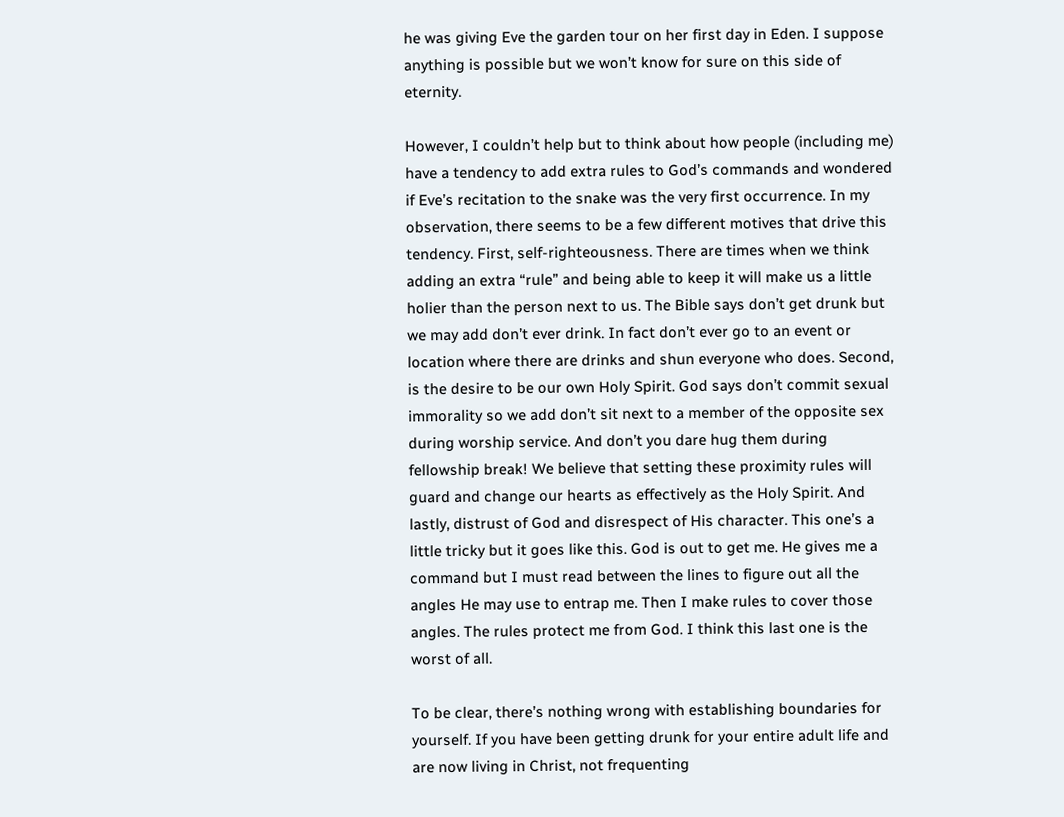he was giving Eve the garden tour on her first day in Eden. I suppose anything is possible but we won’t know for sure on this side of eternity.

However, I couldn’t help but to think about how people (including me) have a tendency to add extra rules to God’s commands and wondered if Eve’s recitation to the snake was the very first occurrence. In my observation, there seems to be a few different motives that drive this tendency. First, self-righteousness. There are times when we think adding an extra “rule” and being able to keep it will make us a little holier than the person next to us. The Bible says don’t get drunk but we may add don’t ever drink. In fact don’t ever go to an event or location where there are drinks and shun everyone who does. Second, is the desire to be our own Holy Spirit. God says don’t commit sexual immorality so we add don’t sit next to a member of the opposite sex during worship service. And don’t you dare hug them during fellowship break! We believe that setting these proximity rules will guard and change our hearts as effectively as the Holy Spirit. And lastly, distrust of God and disrespect of His character. This one’s a little tricky but it goes like this. God is out to get me. He gives me a command but I must read between the lines to figure out all the angles He may use to entrap me. Then I make rules to cover those angles. The rules protect me from God. I think this last one is the worst of all.

To be clear, there’s nothing wrong with establishing boundaries for yourself. If you have been getting drunk for your entire adult life and are now living in Christ, not frequenting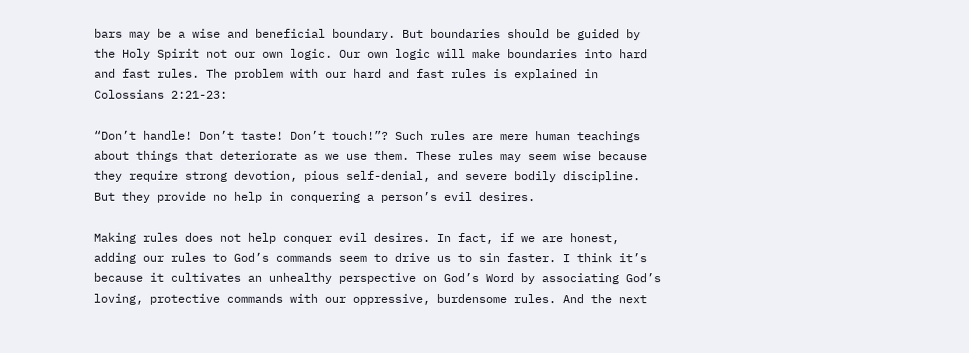bars may be a wise and beneficial boundary. But boundaries should be guided by the Holy Spirit not our own logic. Our own logic will make boundaries into hard and fast rules. The problem with our hard and fast rules is explained in Colossians 2:21-23:

“Don’t handle! Don’t taste! Don’t touch!”? Such rules are mere human teachings about things that deteriorate as we use them. These rules may seem wise because they require strong devotion, pious self-denial, and severe bodily discipline. But they provide no help in conquering a person’s evil desires.

Making rules does not help conquer evil desires. In fact, if we are honest, adding our rules to God’s commands seem to drive us to sin faster. I think it’s because it cultivates an unhealthy perspective on God’s Word by associating God’s loving, protective commands with our oppressive, burdensome rules. And the next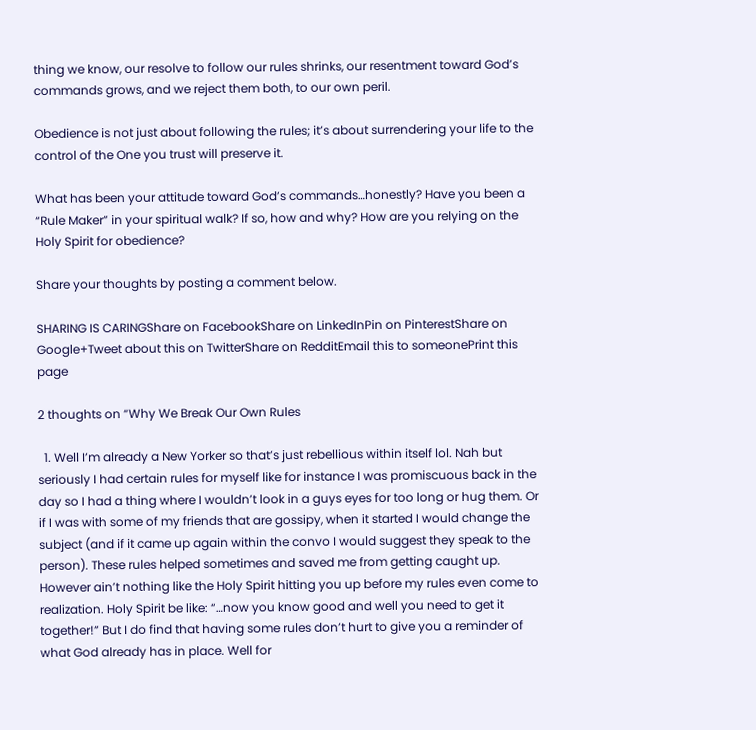thing we know, our resolve to follow our rules shrinks, our resentment toward God’s commands grows, and we reject them both, to our own peril.

Obedience is not just about following the rules; it’s about surrendering your life to the control of the One you trust will preserve it.

What has been your attitude toward God’s commands…honestly? Have you been a “Rule Maker” in your spiritual walk? If so, how and why? How are you relying on the Holy Spirit for obedience?

Share your thoughts by posting a comment below.

SHARING IS CARINGShare on FacebookShare on LinkedInPin on PinterestShare on Google+Tweet about this on TwitterShare on RedditEmail this to someonePrint this page

2 thoughts on “Why We Break Our Own Rules

  1. Well I’m already a New Yorker so that’s just rebellious within itself lol. Nah but seriously I had certain rules for myself like for instance I was promiscuous back in the day so I had a thing where I wouldn’t look in a guys eyes for too long or hug them. Or if I was with some of my friends that are gossipy, when it started I would change the subject (and if it came up again within the convo I would suggest they speak to the person). These rules helped sometimes and saved me from getting caught up. However ain’t nothing like the Holy Spirit hitting you up before my rules even come to realization. Holy Spirit be like: “…now you know good and well you need to get it together!” But I do find that having some rules don’t hurt to give you a reminder of what God already has in place. Well for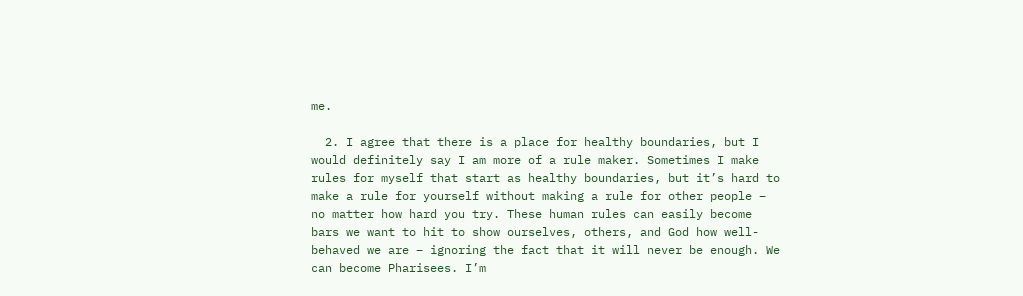me.

  2. I agree that there is a place for healthy boundaries, but I would definitely say I am more of a rule maker. Sometimes I make rules for myself that start as healthy boundaries, but it’s hard to make a rule for yourself without making a rule for other people – no matter how hard you try. These human rules can easily become bars we want to hit to show ourselves, others, and God how well-behaved we are – ignoring the fact that it will never be enough. We can become Pharisees. I’m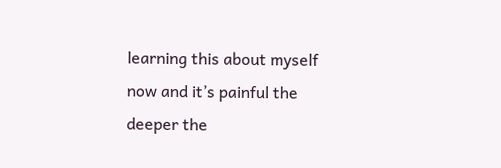learning this about myself now and it’s painful the deeper the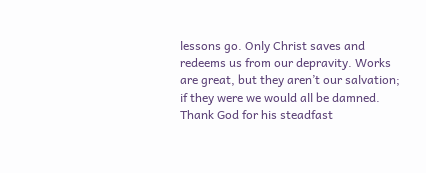lessons go. Only Christ saves and redeems us from our depravity. Works are great, but they aren’t our salvation; if they were we would all be damned. Thank God for his steadfast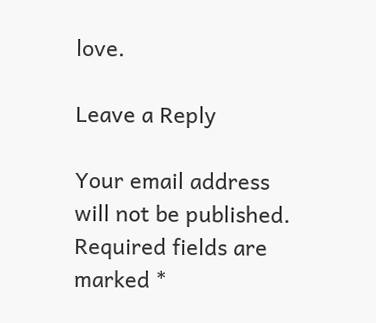love.

Leave a Reply

Your email address will not be published. Required fields are marked *